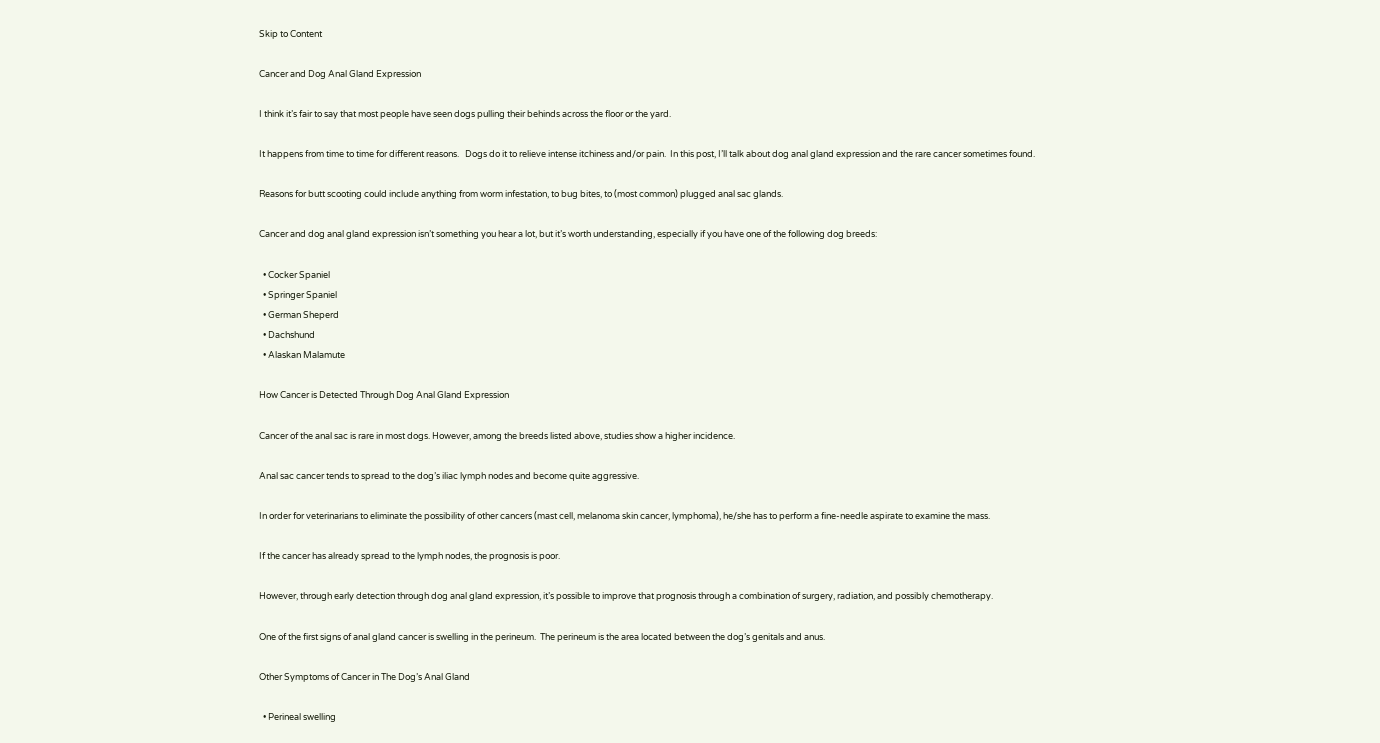Skip to Content

Cancer and Dog Anal Gland Expression

I think it’s fair to say that most people have seen dogs pulling their behinds across the floor or the yard.

It happens from time to time for different reasons.   Dogs do it to relieve intense itchiness and/or pain.  In this post, I’ll talk about dog anal gland expression and the rare cancer sometimes found.

Reasons for butt scooting could include anything from worm infestation, to bug bites, to (most common) plugged anal sac glands.

Cancer and dog anal gland expression isn’t something you hear a lot, but it’s worth understanding, especially if you have one of the following dog breeds:

  • Cocker Spaniel
  • Springer Spaniel
  • German Sheperd
  • Dachshund
  • Alaskan Malamute

How Cancer is Detected Through Dog Anal Gland Expression

Cancer of the anal sac is rare in most dogs. However, among the breeds listed above, studies show a higher incidence.

Anal sac cancer tends to spread to the dog’s iliac lymph nodes and become quite aggressive.

In order for veterinarians to eliminate the possibility of other cancers (mast cell, melanoma skin cancer, lymphoma), he/she has to perform a fine-needle aspirate to examine the mass.

If the cancer has already spread to the lymph nodes, the prognosis is poor.

However, through early detection through dog anal gland expression, it’s possible to improve that prognosis through a combination of surgery, radiation, and possibly chemotherapy.

One of the first signs of anal gland cancer is swelling in the perineum.  The perineum is the area located between the dog’s genitals and anus.

Other Symptoms of Cancer in The Dog’s Anal Gland

  • Perineal swelling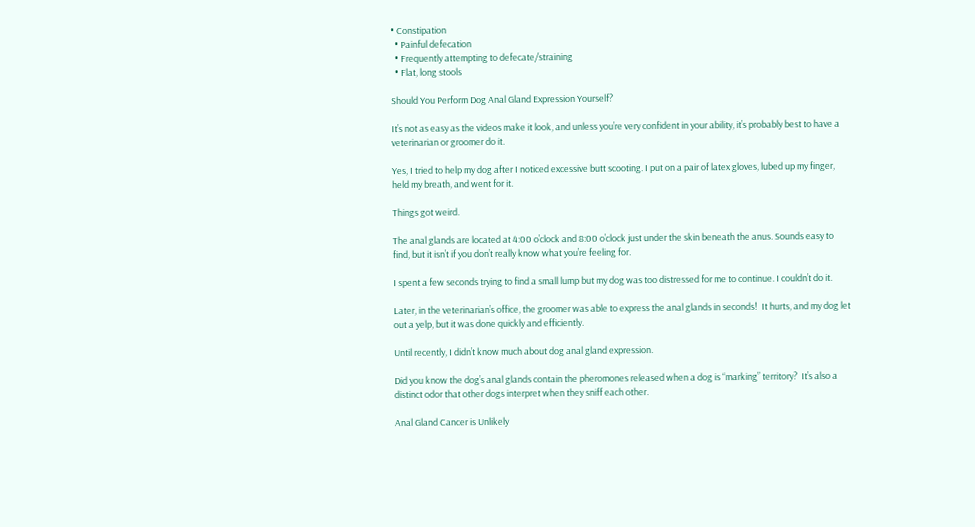• Constipation
  • Painful defecation
  • Frequently attempting to defecate/straining
  • Flat, long stools

Should You Perform Dog Anal Gland Expression Yourself?

It’s not as easy as the videos make it look, and unless you’re very confident in your ability, it’s probably best to have a veterinarian or groomer do it.

Yes, I tried to help my dog after I noticed excessive butt scooting. I put on a pair of latex gloves, lubed up my finger, held my breath, and went for it.

Things got weird.

The anal glands are located at 4:00 o’clock and 8:00 o’clock just under the skin beneath the anus. Sounds easy to find, but it isn’t if you don’t really know what you’re feeling for.

I spent a few seconds trying to find a small lump but my dog was too distressed for me to continue. I couldn’t do it.

Later, in the veterinarian’s office, the groomer was able to express the anal glands in seconds!  It hurts, and my dog let out a yelp, but it was done quickly and efficiently.

Until recently, I didn’t know much about dog anal gland expression.

Did you know the dog’s anal glands contain the pheromones released when a dog is “marking” territory?  It’s also a distinct odor that other dogs interpret when they sniff each other.

Anal Gland Cancer is Unlikely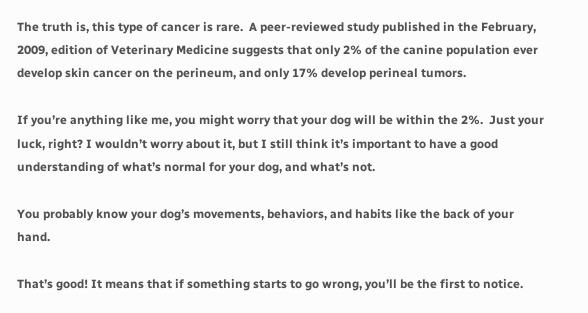The truth is, this type of cancer is rare.  A peer-reviewed study published in the February, 2009, edition of Veterinary Medicine suggests that only 2% of the canine population ever develop skin cancer on the perineum, and only 17% develop perineal tumors.

If you’re anything like me, you might worry that your dog will be within the 2%.  Just your luck, right? I wouldn’t worry about it, but I still think it’s important to have a good understanding of what’s normal for your dog, and what’s not.

You probably know your dog’s movements, behaviors, and habits like the back of your hand.

That’s good! It means that if something starts to go wrong, you’ll be the first to notice.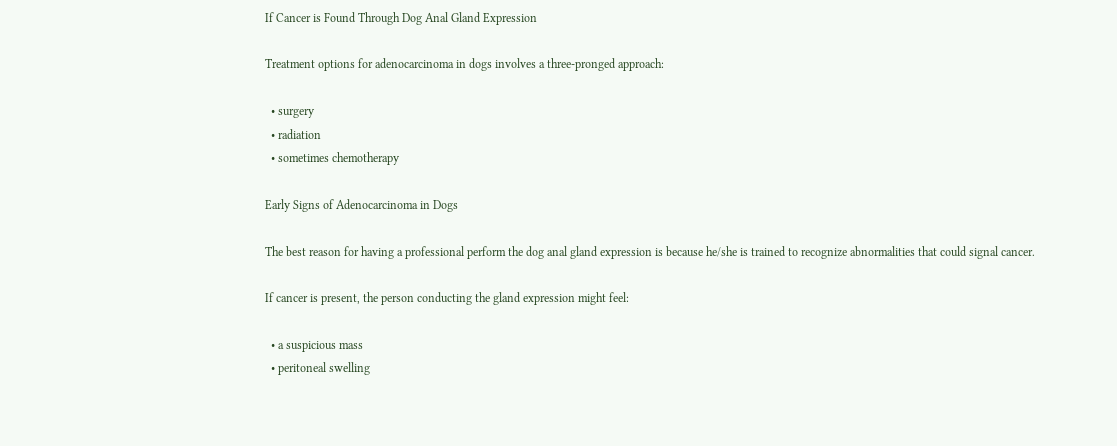If Cancer is Found Through Dog Anal Gland Expression

Treatment options for adenocarcinoma in dogs involves a three-pronged approach:

  • surgery
  • radiation
  • sometimes chemotherapy

Early Signs of Adenocarcinoma in Dogs

The best reason for having a professional perform the dog anal gland expression is because he/she is trained to recognize abnormalities that could signal cancer.

If cancer is present, the person conducting the gland expression might feel:

  • a suspicious mass
  • peritoneal swelling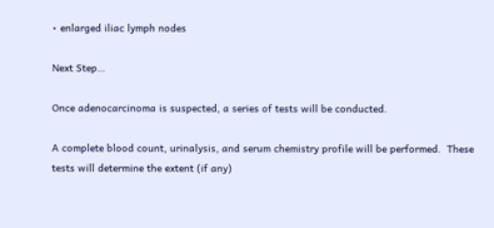• enlarged iliac lymph nodes

Next Step…

Once adenocarcinoma is suspected, a series of tests will be conducted.

A complete blood count, urinalysis, and serum chemistry profile will be performed.  These tests will determine the extent (if any)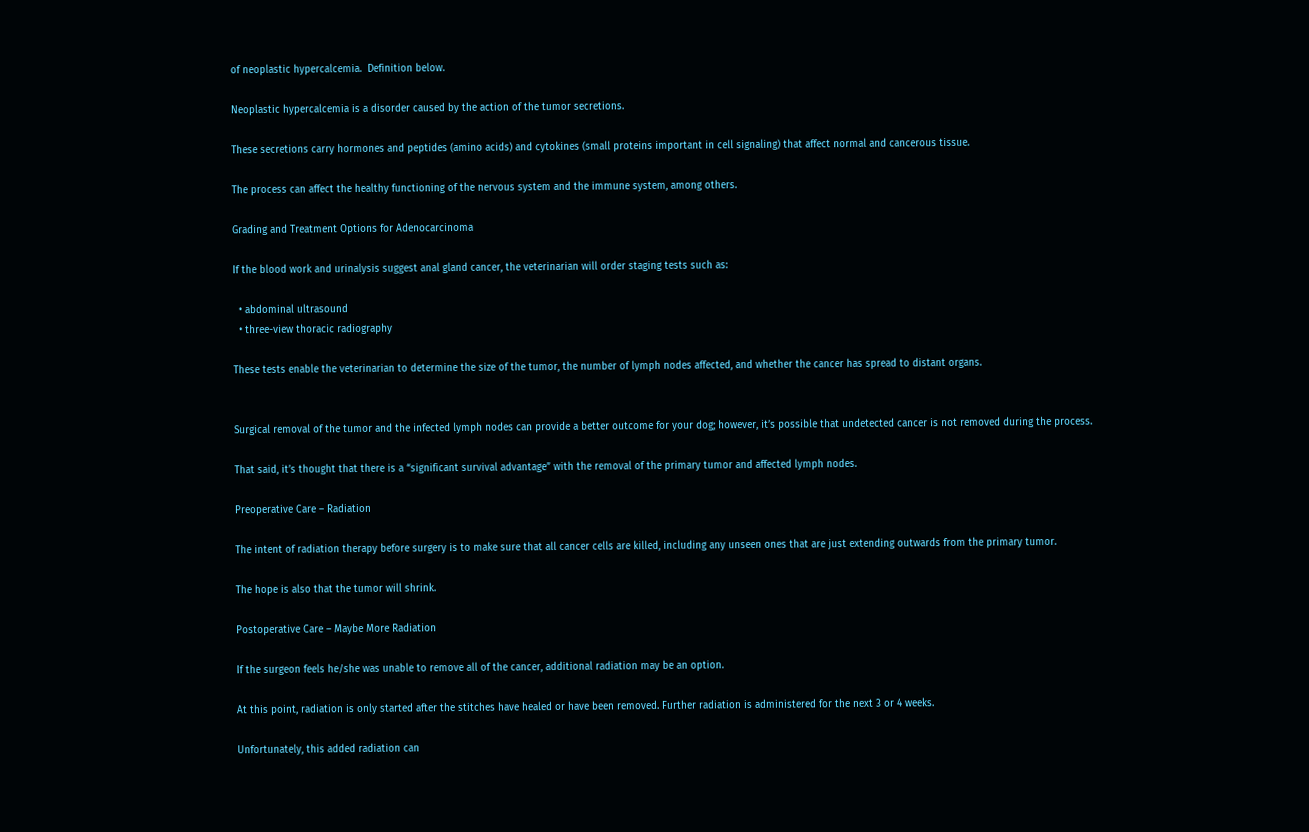of neoplastic hypercalcemia.  Definition below.

Neoplastic hypercalcemia is a disorder caused by the action of the tumor secretions.

These secretions carry hormones and peptides (amino acids) and cytokines (small proteins important in cell signaling) that affect normal and cancerous tissue.

The process can affect the healthy functioning of the nervous system and the immune system, among others.

Grading and Treatment Options for Adenocarcinoma

If the blood work and urinalysis suggest anal gland cancer, the veterinarian will order staging tests such as:

  • abdominal ultrasound
  • three-view thoracic radiography

These tests enable the veterinarian to determine the size of the tumor, the number of lymph nodes affected, and whether the cancer has spread to distant organs.


Surgical removal of the tumor and the infected lymph nodes can provide a better outcome for your dog; however, it’s possible that undetected cancer is not removed during the process.

That said, it’s thought that there is a “significant survival advantage” with the removal of the primary tumor and affected lymph nodes.

Preoperative Care – Radiation

The intent of radiation therapy before surgery is to make sure that all cancer cells are killed, including any unseen ones that are just extending outwards from the primary tumor.

The hope is also that the tumor will shrink.

Postoperative Care – Maybe More Radiation

If the surgeon feels he/she was unable to remove all of the cancer, additional radiation may be an option.

At this point, radiation is only started after the stitches have healed or have been removed. Further radiation is administered for the next 3 or 4 weeks.

Unfortunately, this added radiation can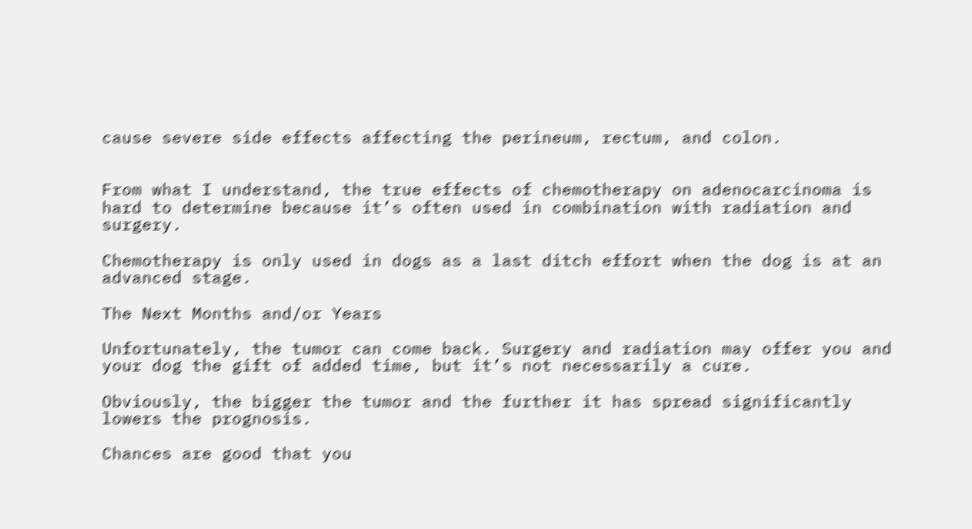cause severe side effects affecting the perineum, rectum, and colon.


From what I understand, the true effects of chemotherapy on adenocarcinoma is hard to determine because it’s often used in combination with radiation and surgery.

Chemotherapy is only used in dogs as a last ditch effort when the dog is at an advanced stage.

The Next Months and/or Years

Unfortunately, the tumor can come back. Surgery and radiation may offer you and your dog the gift of added time, but it’s not necessarily a cure.

Obviously, the bigger the tumor and the further it has spread significantly lowers the prognosis.

Chances are good that you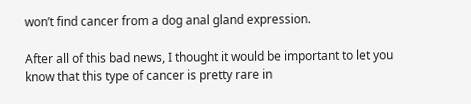won’t find cancer from a dog anal gland expression.

After all of this bad news, I thought it would be important to let you know that this type of cancer is pretty rare in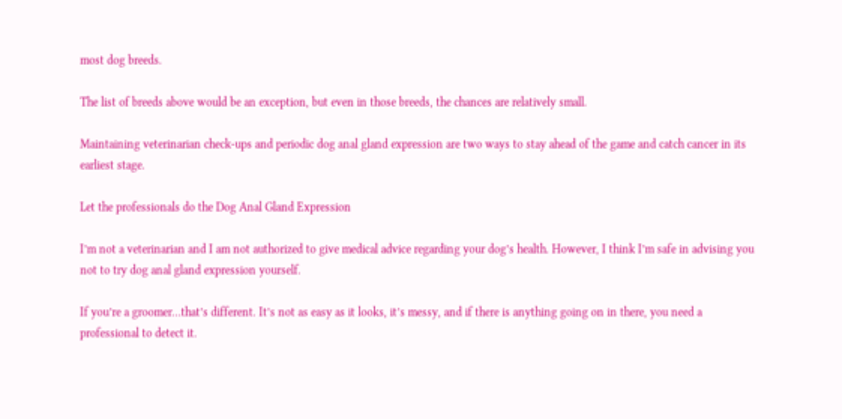most dog breeds.

The list of breeds above would be an exception, but even in those breeds, the chances are relatively small.

Maintaining veterinarian check-ups and periodic dog anal gland expression are two ways to stay ahead of the game and catch cancer in its earliest stage.

Let the professionals do the Dog Anal Gland Expression

I’m not a veterinarian and I am not authorized to give medical advice regarding your dog’s health. However, I think I’m safe in advising you not to try dog anal gland expression yourself.

If you’re a groomer…that’s different. It’s not as easy as it looks, it’s messy, and if there is anything going on in there, you need a professional to detect it.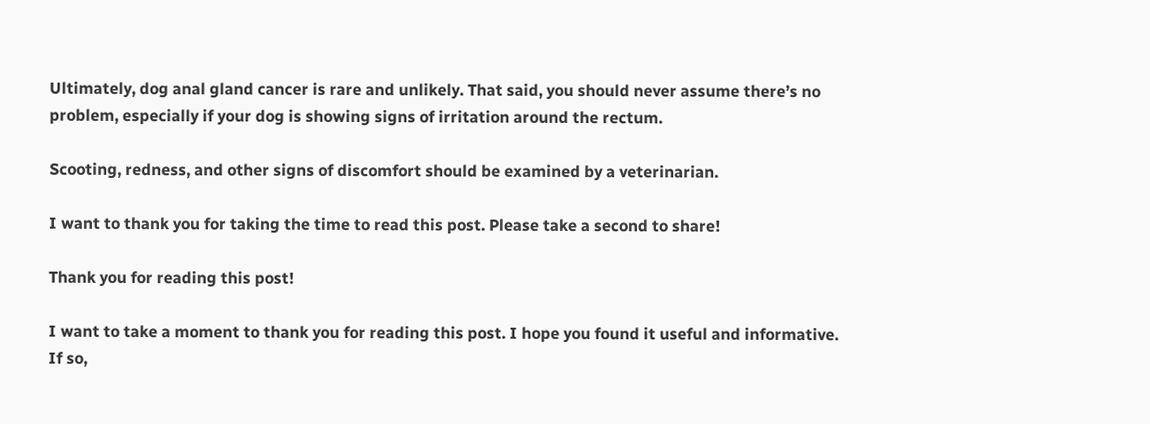Ultimately, dog anal gland cancer is rare and unlikely. That said, you should never assume there’s no problem, especially if your dog is showing signs of irritation around the rectum.

Scooting, redness, and other signs of discomfort should be examined by a veterinarian.

I want to thank you for taking the time to read this post. Please take a second to share!

Thank you for reading this post!

I want to take a moment to thank you for reading this post. I hope you found it useful and informative. If so,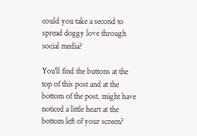could you take a second to spread doggy love through social media?

You'll find the buttons at the top of this post and at the bottom of the post. might have noticed a little heart at the bottom left of your screen?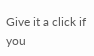Give it a click if you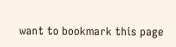want to bookmark this page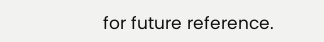for future reference.